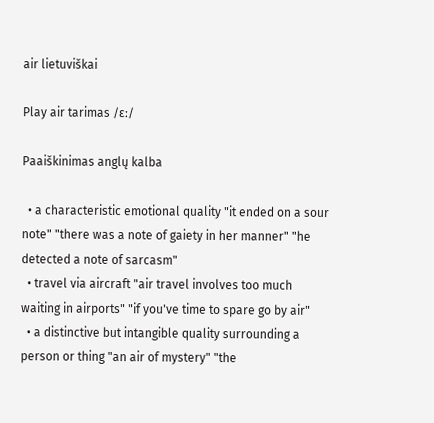air lietuviškai

Play air tarimas /ɛː/

Paaiškinimas anglų kalba

  • a characteristic emotional quality "it ended on a sour note" "there was a note of gaiety in her manner" "he detected a note of sarcasm"
  • travel via aircraft "air travel involves too much waiting in airports" "if you've time to spare go by air"
  • a distinctive but intangible quality surrounding a person or thing "an air of mystery" "the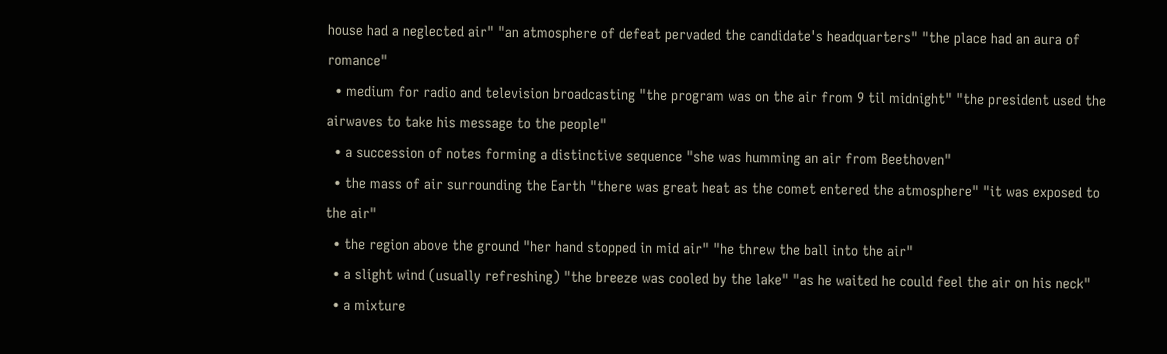house had a neglected air" "an atmosphere of defeat pervaded the candidate's headquarters" "the place had an aura of romance"
  • medium for radio and television broadcasting "the program was on the air from 9 til midnight" "the president used the airwaves to take his message to the people"
  • a succession of notes forming a distinctive sequence "she was humming an air from Beethoven"
  • the mass of air surrounding the Earth "there was great heat as the comet entered the atmosphere" "it was exposed to the air"
  • the region above the ground "her hand stopped in mid air" "he threw the ball into the air"
  • a slight wind (usually refreshing) "the breeze was cooled by the lake" "as he waited he could feel the air on his neck"
  • a mixture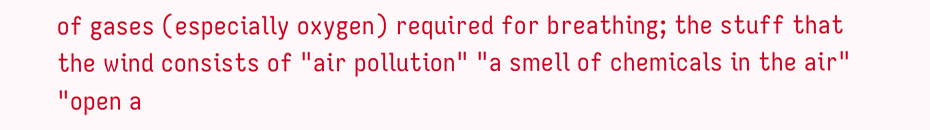of gases (especially oxygen) required for breathing; the stuff that the wind consists of "air pollution" "a smell of chemicals in the air" "open a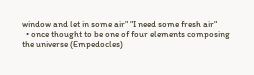window and let in some air" "I need some fresh air"
  • once thought to be one of four elements composing the universe (Empedocles)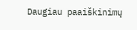Daugiau paaiškinimų